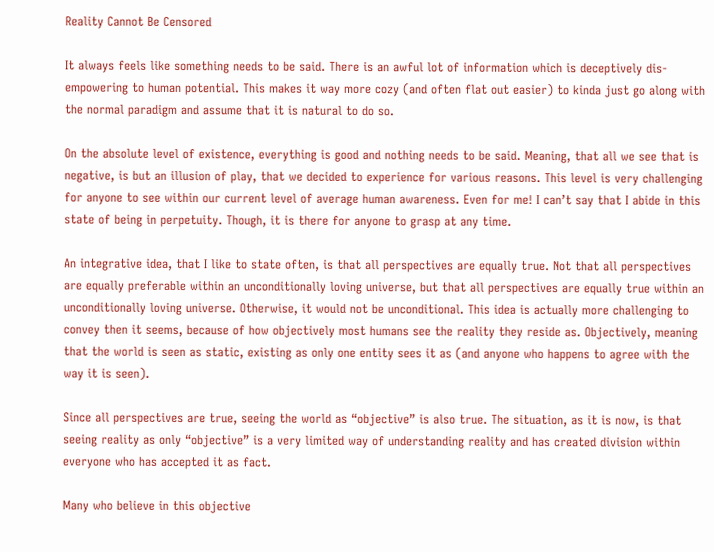Reality Cannot Be Censored

It always feels like something needs to be said. There is an awful lot of information which is deceptively dis-empowering to human potential. This makes it way more cozy (and often flat out easier) to kinda just go along with the normal paradigm and assume that it is natural to do so.

On the absolute level of existence, everything is good and nothing needs to be said. Meaning, that all we see that is negative, is but an illusion of play, that we decided to experience for various reasons. This level is very challenging for anyone to see within our current level of average human awareness. Even for me! I can’t say that I abide in this state of being in perpetuity. Though, it is there for anyone to grasp at any time.

An integrative idea, that I like to state often, is that all perspectives are equally true. Not that all perspectives are equally preferable within an unconditionally loving universe, but that all perspectives are equally true within an unconditionally loving universe. Otherwise, it would not be unconditional. This idea is actually more challenging to convey then it seems, because of how objectively most humans see the reality they reside as. Objectively, meaning that the world is seen as static, existing as only one entity sees it as (and anyone who happens to agree with the way it is seen).

Since all perspectives are true, seeing the world as “objective” is also true. The situation, as it is now, is that seeing reality as only “objective” is a very limited way of understanding reality and has created division within everyone who has accepted it as fact.

Many who believe in this objective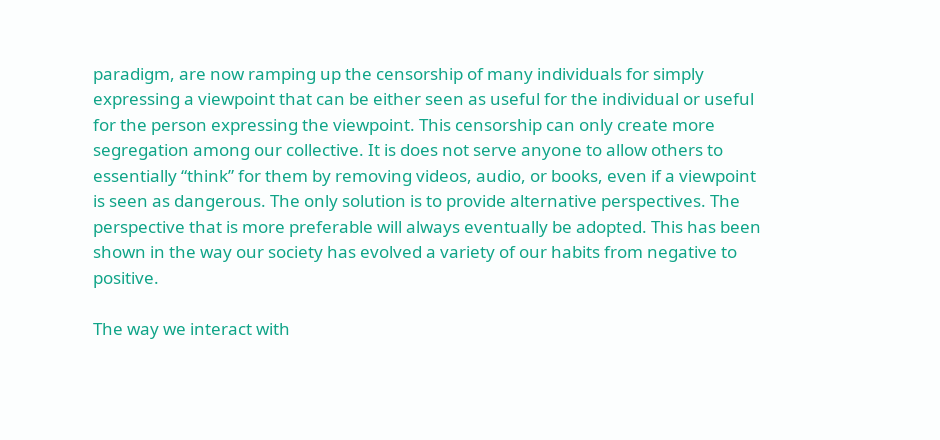paradigm, are now ramping up the censorship of many individuals for simply expressing a viewpoint that can be either seen as useful for the individual or useful for the person expressing the viewpoint. This censorship can only create more segregation among our collective. It is does not serve anyone to allow others to essentially “think” for them by removing videos, audio, or books, even if a viewpoint is seen as dangerous. The only solution is to provide alternative perspectives. The perspective that is more preferable will always eventually be adopted. This has been shown in the way our society has evolved a variety of our habits from negative to positive.

The way we interact with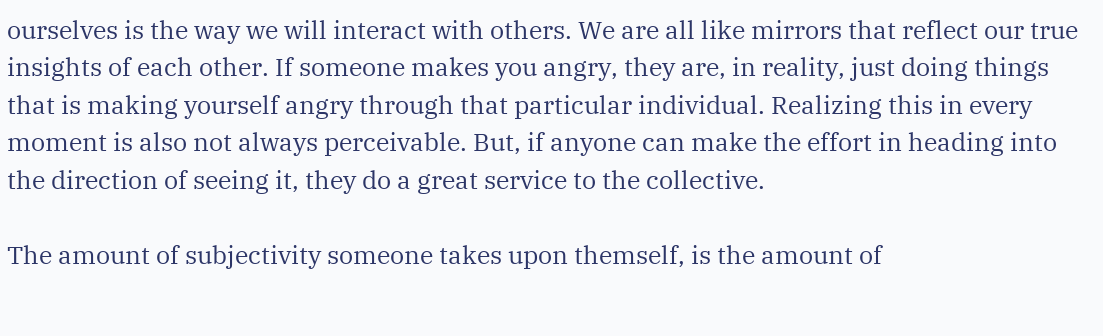ourselves is the way we will interact with others. We are all like mirrors that reflect our true insights of each other. If someone makes you angry, they are, in reality, just doing things that is making yourself angry through that particular individual. Realizing this in every moment is also not always perceivable. But, if anyone can make the effort in heading into the direction of seeing it, they do a great service to the collective.

The amount of subjectivity someone takes upon themself, is the amount of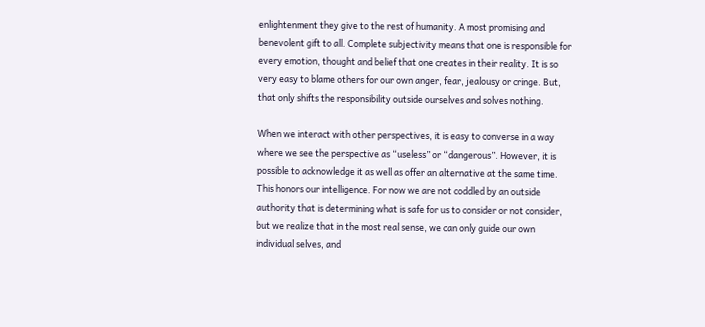enlightenment they give to the rest of humanity. A most promising and benevolent gift to all. Complete subjectivity means that one is responsible for every emotion, thought and belief that one creates in their reality. It is so very easy to blame others for our own anger, fear, jealousy or cringe. But, that only shifts the responsibility outside ourselves and solves nothing.

When we interact with other perspectives, it is easy to converse in a way where we see the perspective as “useless” or “dangerous”. However, it is possible to acknowledge it as well as offer an alternative at the same time. This honors our intelligence. For now we are not coddled by an outside authority that is determining what is safe for us to consider or not consider, but we realize that in the most real sense, we can only guide our own individual selves, and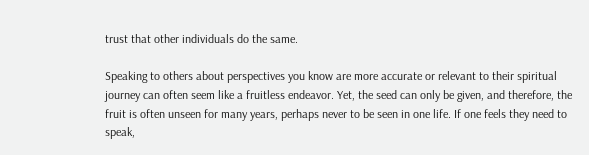trust that other individuals do the same.

Speaking to others about perspectives you know are more accurate or relevant to their spiritual journey can often seem like a fruitless endeavor. Yet, the seed can only be given, and therefore, the fruit is often unseen for many years, perhaps never to be seen in one life. If one feels they need to speak,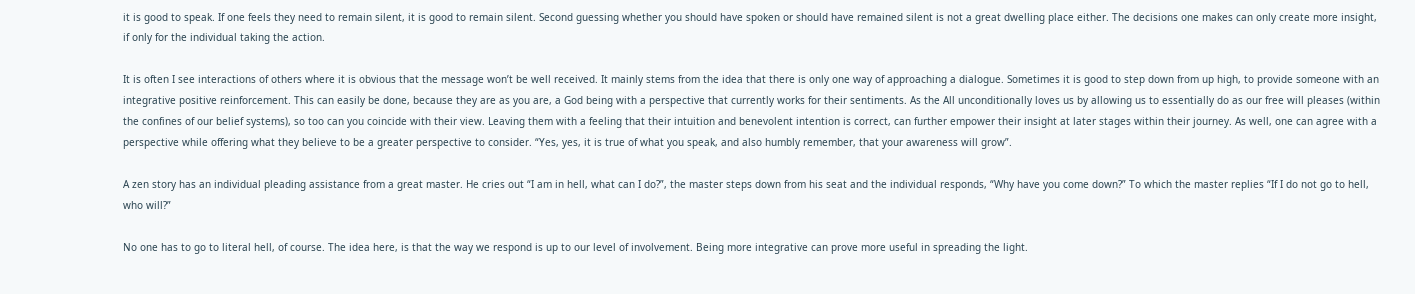it is good to speak. If one feels they need to remain silent, it is good to remain silent. Second guessing whether you should have spoken or should have remained silent is not a great dwelling place either. The decisions one makes can only create more insight, if only for the individual taking the action.

It is often I see interactions of others where it is obvious that the message won’t be well received. It mainly stems from the idea that there is only one way of approaching a dialogue. Sometimes it is good to step down from up high, to provide someone with an integrative positive reinforcement. This can easily be done, because they are as you are, a God being with a perspective that currently works for their sentiments. As the All unconditionally loves us by allowing us to essentially do as our free will pleases (within the confines of our belief systems), so too can you coincide with their view. Leaving them with a feeling that their intuition and benevolent intention is correct, can further empower their insight at later stages within their journey. As well, one can agree with a perspective while offering what they believe to be a greater perspective to consider. “Yes, yes, it is true of what you speak, and also humbly remember, that your awareness will grow”.

A zen story has an individual pleading assistance from a great master. He cries out “I am in hell, what can I do?”, the master steps down from his seat and the individual responds, “Why have you come down?” To which the master replies “If I do not go to hell, who will?”

No one has to go to literal hell, of course. The idea here, is that the way we respond is up to our level of involvement. Being more integrative can prove more useful in spreading the light.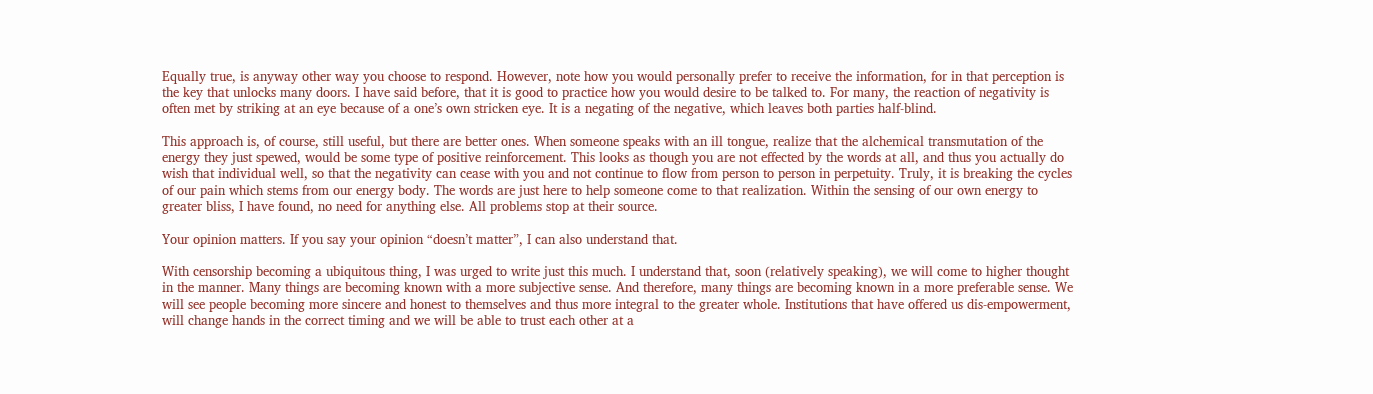Equally true, is anyway other way you choose to respond. However, note how you would personally prefer to receive the information, for in that perception is the key that unlocks many doors. I have said before, that it is good to practice how you would desire to be talked to. For many, the reaction of negativity is often met by striking at an eye because of a one’s own stricken eye. It is a negating of the negative, which leaves both parties half-blind.

This approach is, of course, still useful, but there are better ones. When someone speaks with an ill tongue, realize that the alchemical transmutation of the energy they just spewed, would be some type of positive reinforcement. This looks as though you are not effected by the words at all, and thus you actually do wish that individual well, so that the negativity can cease with you and not continue to flow from person to person in perpetuity. Truly, it is breaking the cycles of our pain which stems from our energy body. The words are just here to help someone come to that realization. Within the sensing of our own energy to greater bliss, I have found, no need for anything else. All problems stop at their source.

Your opinion matters. If you say your opinion “doesn’t matter”, I can also understand that.

With censorship becoming a ubiquitous thing, I was urged to write just this much. I understand that, soon (relatively speaking), we will come to higher thought in the manner. Many things are becoming known with a more subjective sense. And therefore, many things are becoming known in a more preferable sense. We will see people becoming more sincere and honest to themselves and thus more integral to the greater whole. Institutions that have offered us dis-empowerment, will change hands in the correct timing and we will be able to trust each other at a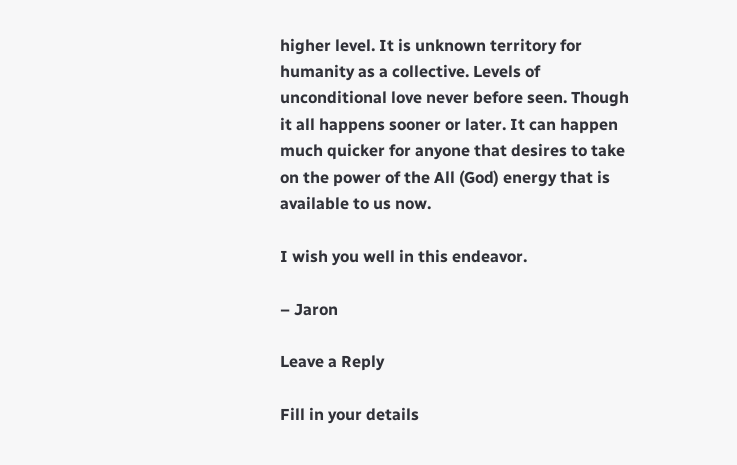higher level. It is unknown territory for humanity as a collective. Levels of unconditional love never before seen. Though it all happens sooner or later. It can happen much quicker for anyone that desires to take on the power of the All (God) energy that is available to us now.

I wish you well in this endeavor.

– Jaron

Leave a Reply

Fill in your details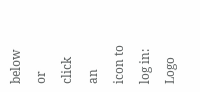below or click an icon to log in: Logo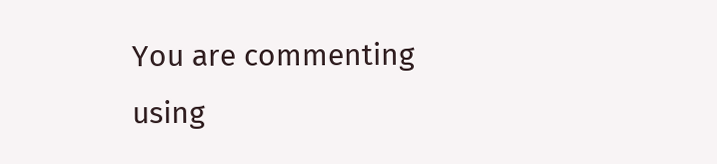You are commenting using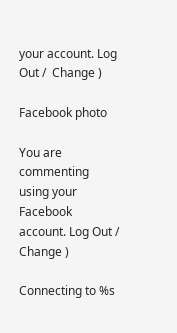your account. Log Out /  Change )

Facebook photo

You are commenting using your Facebook account. Log Out /  Change )

Connecting to %s